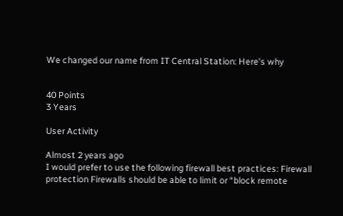We changed our name from IT Central Station: Here's why


40 Points
3 Years

User Activity

Almost 2 years ago
I would prefer to use the following firewall best practices: Firewall protection Firewalls should be able to limit or “block remote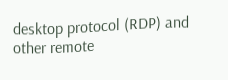desktop protocol (RDP) and other remote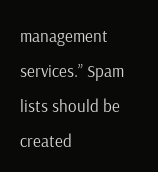management services.” Spam lists should be created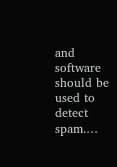and software should be used to detect spam.…